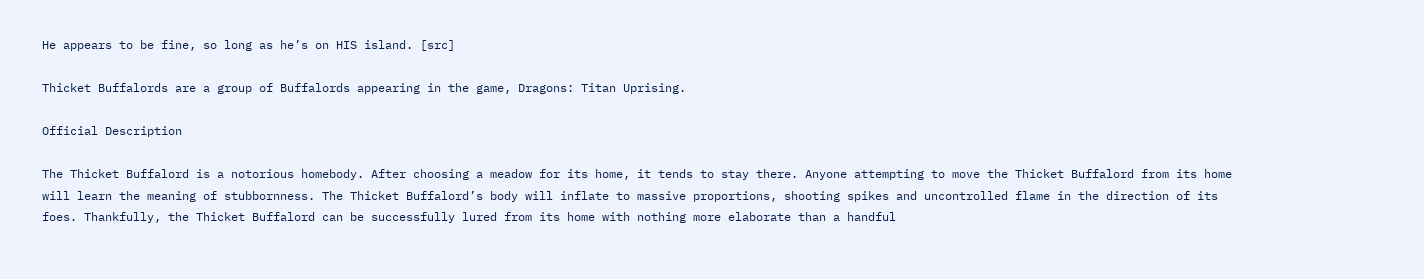He appears to be fine, so long as he’s on HIS island. [src]

Thicket Buffalords are a group of Buffalords appearing in the game, Dragons: Titan Uprising.

Official Description

The Thicket Buffalord is a notorious homebody. After choosing a meadow for its home, it tends to stay there. Anyone attempting to move the Thicket Buffalord from its home will learn the meaning of stubbornness. The Thicket Buffalord’s body will inflate to massive proportions, shooting spikes and uncontrolled flame in the direction of its foes. Thankfully, the Thicket Buffalord can be successfully lured from its home with nothing more elaborate than a handful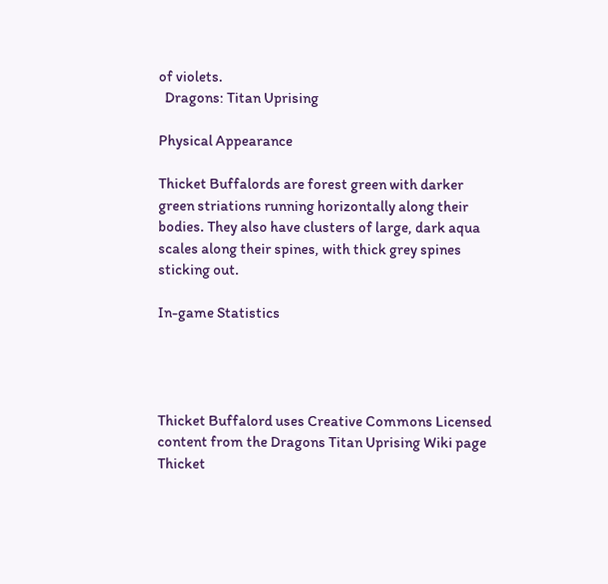of violets.
  Dragons: Titan Uprising

Physical Appearance

Thicket Buffalords are forest green with darker green striations running horizontally along their bodies. They also have clusters of large, dark aqua scales along their spines, with thick grey spines sticking out.

In-game Statistics




Thicket Buffalord uses Creative Commons Licensed content from the Dragons Titan Uprising Wiki page Thicket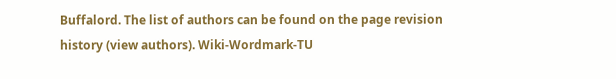Buffalord. The list of authors can be found on the page revision history (view authors). Wiki-Wordmark-TU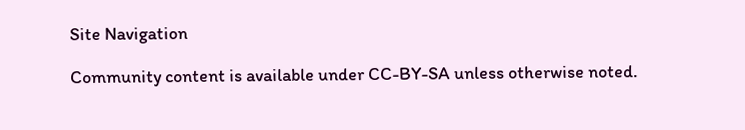Site Navigation

Community content is available under CC-BY-SA unless otherwise noted.